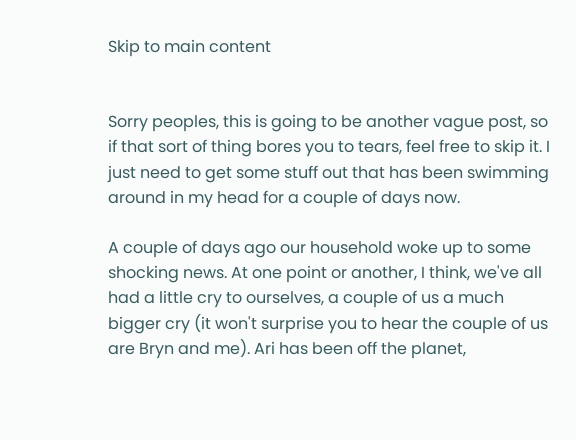Skip to main content


Sorry peoples, this is going to be another vague post, so if that sort of thing bores you to tears, feel free to skip it. I just need to get some stuff out that has been swimming around in my head for a couple of days now.

A couple of days ago our household woke up to some shocking news. At one point or another, I think, we've all had a little cry to ourselves, a couple of us a much bigger cry (it won't surprise you to hear the couple of us are Bryn and me). Ari has been off the planet,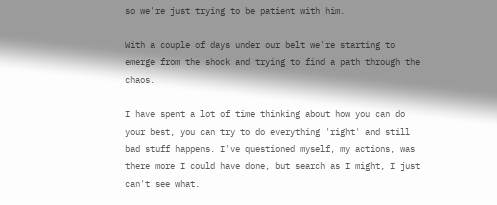so we're just trying to be patient with him.

With a couple of days under our belt we're starting to emerge from the shock and trying to find a path through the chaos.

I have spent a lot of time thinking about how you can do your best, you can try to do everything 'right' and still bad stuff happens. I've questioned myself, my actions, was there more I could have done, but search as I might, I just can't see what.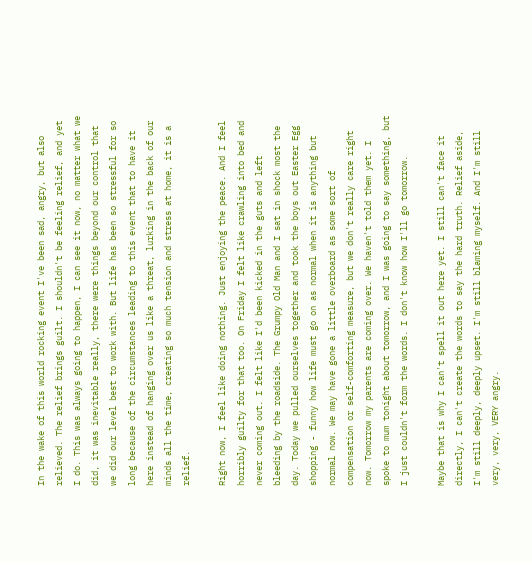In the wake of this world rocking event I've been sad, angry, but also relieved. The relief brings guilt. I shouldn't be feeling relief, and yet I do. This was always going to happen, I can see it now, no matter what we did, it was inevitable really, there were things beyond our control that we did our level best to work with. But life has been so stressful for so long because of the circumstances leading to this event that to have it here instead of hanging over us like a threat, lurking in the back of our minds all the time, creating so much tension and stress at home, it is a relief.

Right now, I feel like doing nothing. Just enjoying the peace. And I feel horribly guilty for that too. On Friday I felt like crawling into bed and never coming out. I felt like I'd been kicked in the guts and left bleeding by the roadside. The Grumpy Old Man and I sat in shock most the day. Today we pulled ourselves together and took the boys out Easter Egg shopping - funny how life must go on as normal when it is anything but normal now. We may have gone a little overboard as some sort of compensation or self-comforting measure, but we don't really care right now. Tomorrow my parents are coming over. We haven't told them yet. I spoke to mum tonight about tomorrow, and I was going to say something, but I just couldn't form the words. I don't know how I'll go tomorrow.

Maybe that is why I can't spell it out here yet. I still can't face it directly, I can't create the words to say the hard truth. Relief aside, I'm still deeply, deeply upset. I'm still blaming myself. And I'm still very, very, VERY angry.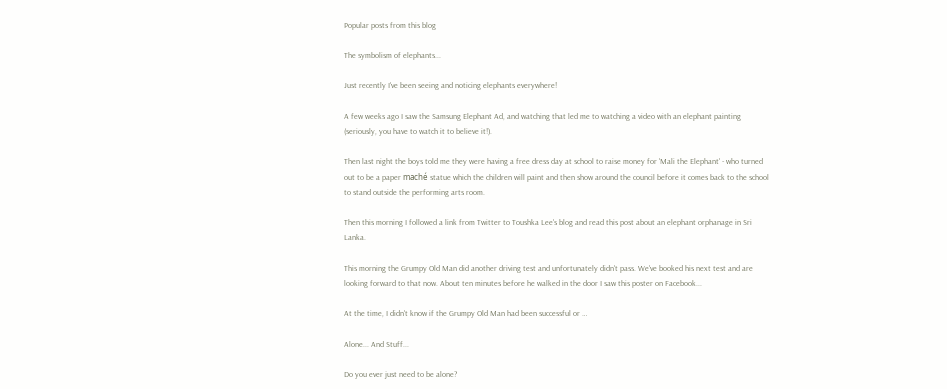Popular posts from this blog

The symbolism of elephants...

Just recently I've been seeing and noticing elephants everywhere!

A few weeks ago I saw the Samsung Elephant Ad, and watching that led me to watching a video with an elephant painting (seriously, you have to watch it to believe it!).

Then last night the boys told me they were having a free dress day at school to raise money for 'Mali the Elephant' - who turned out to be a paper maché statue which the children will paint and then show around the council before it comes back to the school to stand outside the performing arts room.

Then this morning I followed a link from Twitter to Toushka Lee's blog and read this post about an elephant orphanage in Sri Lanka.

This morning the Grumpy Old Man did another driving test and unfortunately didn't pass. We've booked his next test and are looking forward to that now. About ten minutes before he walked in the door I saw this poster on Facebook...

At the time, I didn't know if the Grumpy Old Man had been successful or …

Alone... And Stuff...

Do you ever just need to be alone?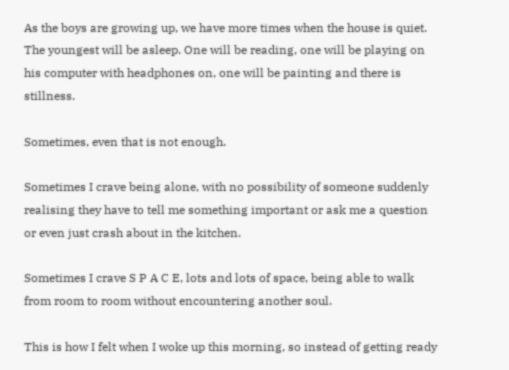As the boys are growing up, we have more times when the house is quiet. The youngest will be asleep. One will be reading, one will be playing on his computer with headphones on, one will be painting and there is stillness.

Sometimes, even that is not enough.

Sometimes I crave being alone, with no possibility of someone suddenly realising they have to tell me something important or ask me a question or even just crash about in the kitchen.

Sometimes I crave S P A C E, lots and lots of space, being able to walk from room to room without encountering another soul.

This is how I felt when I woke up this morning, so instead of getting ready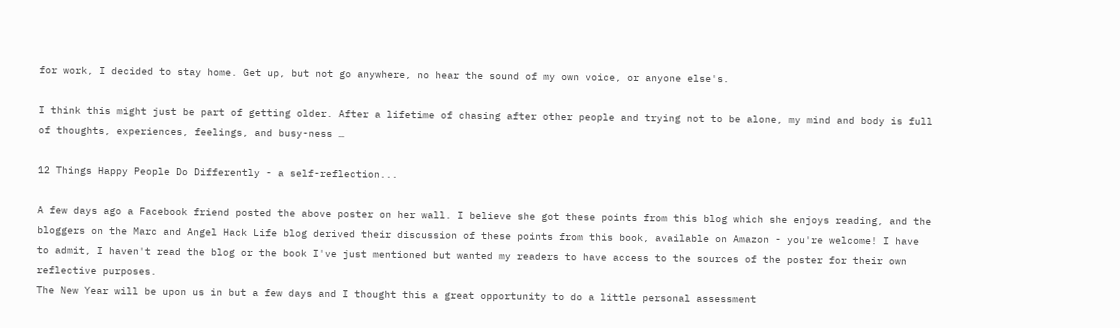for work, I decided to stay home. Get up, but not go anywhere, no hear the sound of my own voice, or anyone else's.

I think this might just be part of getting older. After a lifetime of chasing after other people and trying not to be alone, my mind and body is full of thoughts, experiences, feelings, and busy-ness …

12 Things Happy People Do Differently - a self-reflection...

A few days ago a Facebook friend posted the above poster on her wall. I believe she got these points from this blog which she enjoys reading, and the bloggers on the Marc and Angel Hack Life blog derived their discussion of these points from this book, available on Amazon - you're welcome! I have to admit, I haven't read the blog or the book I've just mentioned but wanted my readers to have access to the sources of the poster for their own reflective purposes.
The New Year will be upon us in but a few days and I thought this a great opportunity to do a little personal assessment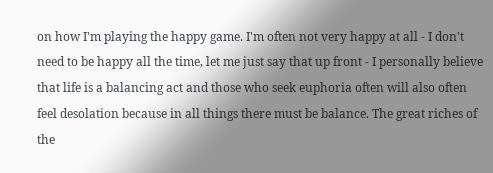on how I'm playing the happy game. I'm often not very happy at all - I don't need to be happy all the time, let me just say that up front - I personally believe that life is a balancing act and those who seek euphoria often will also often feel desolation because in all things there must be balance. The great riches of the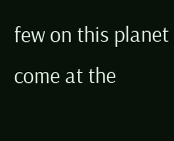few on this planet come at the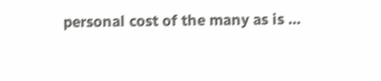personal cost of the many as is …